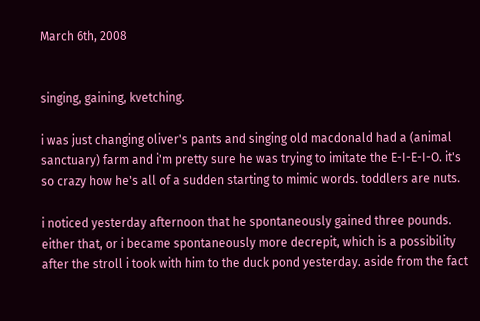March 6th, 2008


singing, gaining, kvetching.

i was just changing oliver's pants and singing old macdonald had a (animal sanctuary) farm and i'm pretty sure he was trying to imitate the E-I-E-I-O. it's so crazy how he's all of a sudden starting to mimic words. toddlers are nuts.

i noticed yesterday afternoon that he spontaneously gained three pounds. either that, or i became spontaneously more decrepit, which is a possibility after the stroll i took with him to the duck pond yesterday. aside from the fact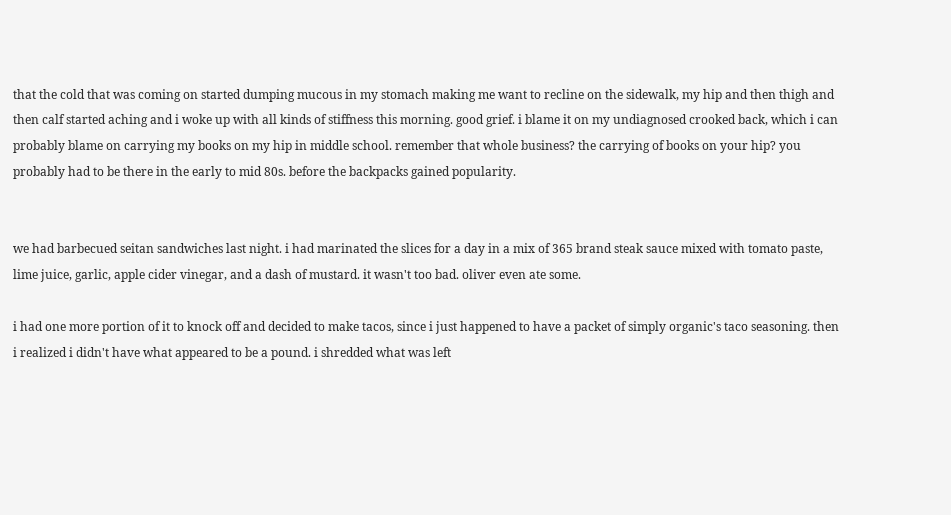that the cold that was coming on started dumping mucous in my stomach making me want to recline on the sidewalk, my hip and then thigh and then calf started aching and i woke up with all kinds of stiffness this morning. good grief. i blame it on my undiagnosed crooked back, which i can probably blame on carrying my books on my hip in middle school. remember that whole business? the carrying of books on your hip? you probably had to be there in the early to mid 80s. before the backpacks gained popularity.


we had barbecued seitan sandwiches last night. i had marinated the slices for a day in a mix of 365 brand steak sauce mixed with tomato paste, lime juice, garlic, apple cider vinegar, and a dash of mustard. it wasn't too bad. oliver even ate some.

i had one more portion of it to knock off and decided to make tacos, since i just happened to have a packet of simply organic's taco seasoning. then i realized i didn't have what appeared to be a pound. i shredded what was left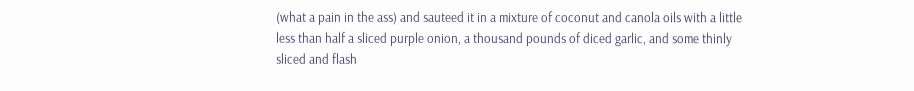(what a pain in the ass) and sauteed it in a mixture of coconut and canola oils with a little less than half a sliced purple onion, a thousand pounds of diced garlic, and some thinly sliced and flash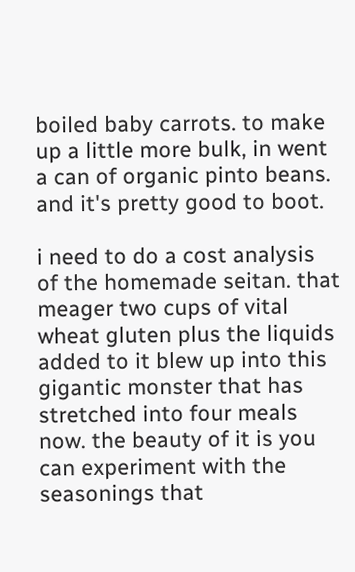boiled baby carrots. to make up a little more bulk, in went a can of organic pinto beans. and it's pretty good to boot.

i need to do a cost analysis of the homemade seitan. that meager two cups of vital wheat gluten plus the liquids added to it blew up into this gigantic monster that has stretched into four meals now. the beauty of it is you can experiment with the seasonings that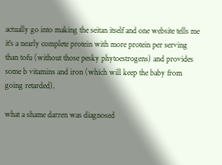actually go into making the seitan itself and one website tells me it's a nearly complete protein with more protein per serving than tofu (without those pesky phytoestrogens) and provides some b vitamins and iron (which will keep the baby from going retarded).

what a shame darren was diagnosed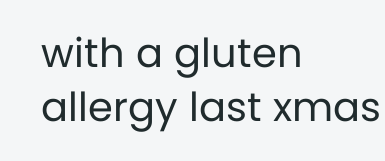with a gluten allergy last xmas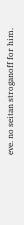eve. no seitan stroganoff for him.